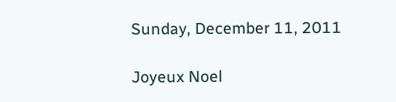Sunday, December 11, 2011

Joyeux Noel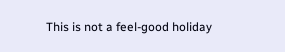This is not a feel-good holiday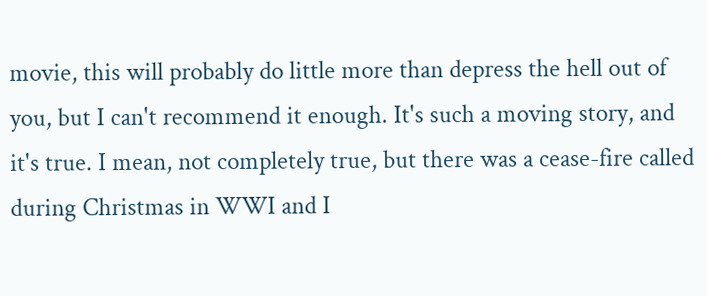movie, this will probably do little more than depress the hell out of you, but I can't recommend it enough. It's such a moving story, and it's true. I mean, not completely true, but there was a cease-fire called during Christmas in WWI and I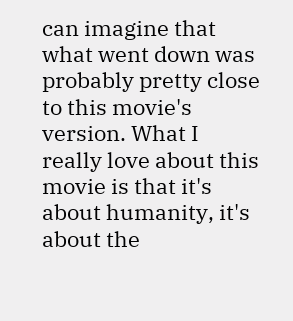can imagine that what went down was probably pretty close to this movie's version. What I really love about this movie is that it's about humanity, it's about the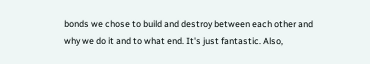bonds we chose to build and destroy between each other and why we do it and to what end. It's just fantastic. Also,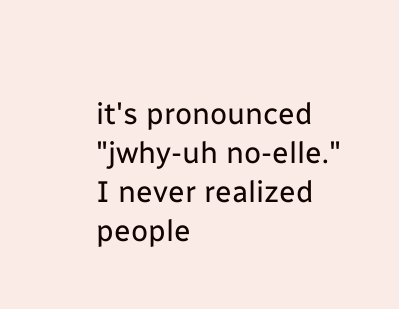it's pronounced "jwhy-uh no-elle." I never realized people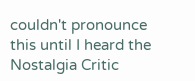couldn't pronounce this until I heard the Nostalgia Critic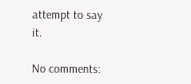attempt to say it.

No comments: